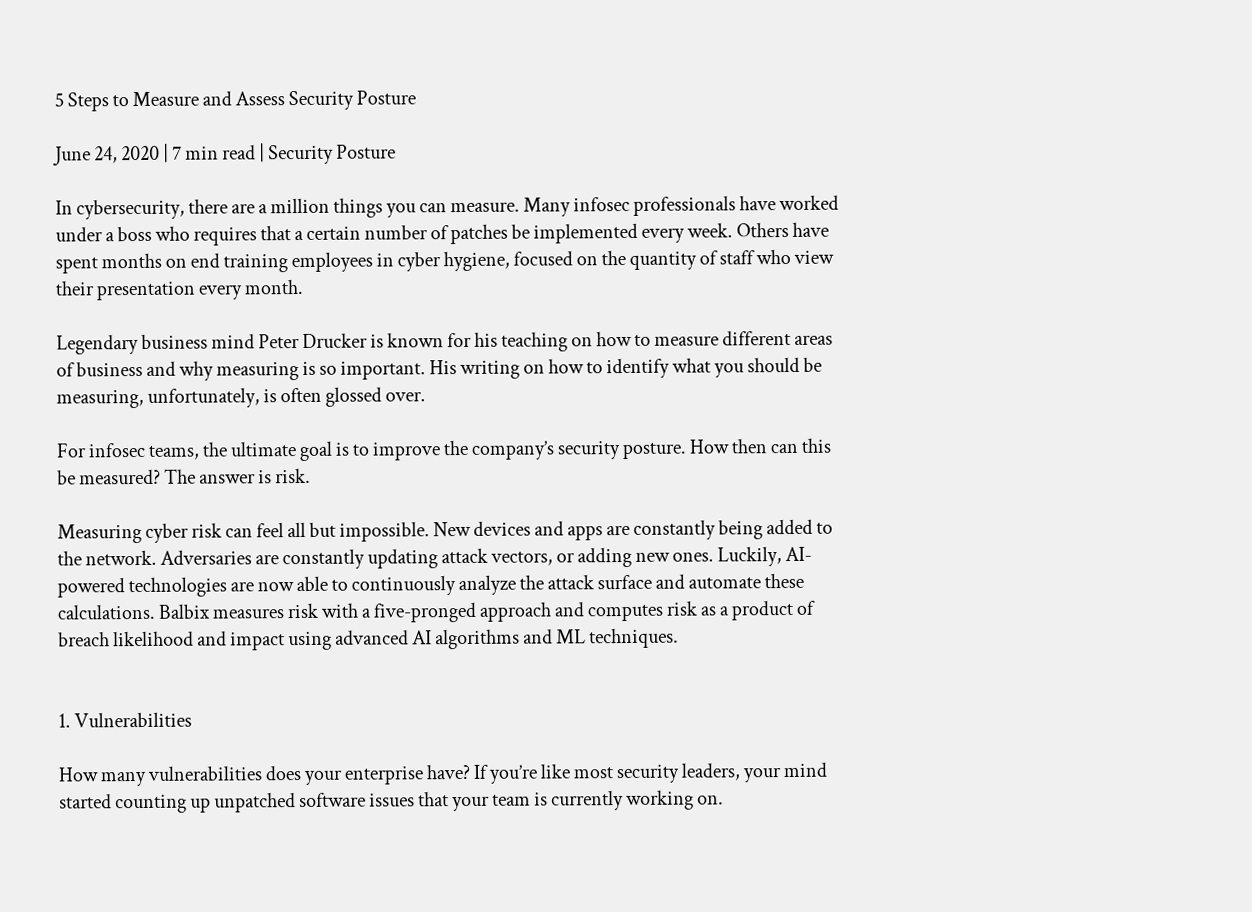5 Steps to Measure and Assess Security Posture

June 24, 2020 | 7 min read | Security Posture

In cybersecurity, there are a million things you can measure. Many infosec professionals have worked under a boss who requires that a certain number of patches be implemented every week. Others have spent months on end training employees in cyber hygiene, focused on the quantity of staff who view their presentation every month.

Legendary business mind Peter Drucker is known for his teaching on how to measure different areas of business and why measuring is so important. His writing on how to identify what you should be measuring, unfortunately, is often glossed over.

For infosec teams, the ultimate goal is to improve the company’s security posture. How then can this be measured? The answer is risk.

Measuring cyber risk can feel all but impossible. New devices and apps are constantly being added to the network. Adversaries are constantly updating attack vectors, or adding new ones. Luckily, AI-powered technologies are now able to continuously analyze the attack surface and automate these calculations. Balbix measures risk with a five-pronged approach and computes risk as a product of breach likelihood and impact using advanced AI algorithms and ML techniques.


1. Vulnerabilities

How many vulnerabilities does your enterprise have? If you’re like most security leaders, your mind started counting up unpatched software issues that your team is currently working on.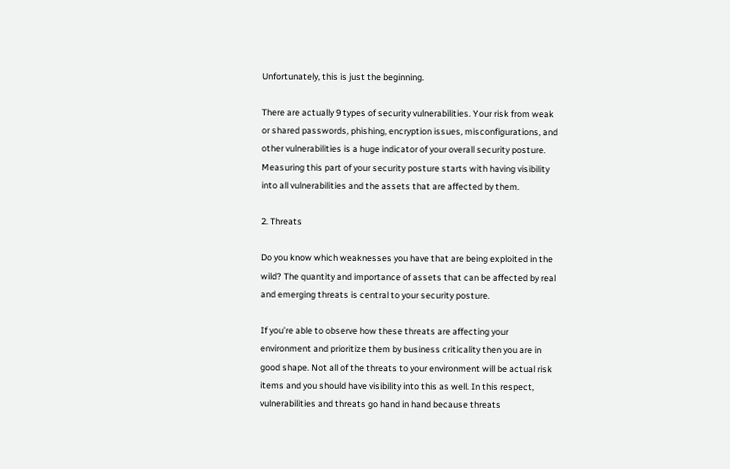Unfortunately, this is just the beginning.

There are actually 9 types of security vulnerabilities. Your risk from weak or shared passwords, phishing, encryption issues, misconfigurations, and other vulnerabilities is a huge indicator of your overall security posture. Measuring this part of your security posture starts with having visibility into all vulnerabilities and the assets that are affected by them.

2. Threats

Do you know which weaknesses you have that are being exploited in the wild? The quantity and importance of assets that can be affected by real and emerging threats is central to your security posture.

If you’re able to observe how these threats are affecting your environment and prioritize them by business criticality then you are in good shape. Not all of the threats to your environment will be actual risk items and you should have visibility into this as well. In this respect, vulnerabilities and threats go hand in hand because threats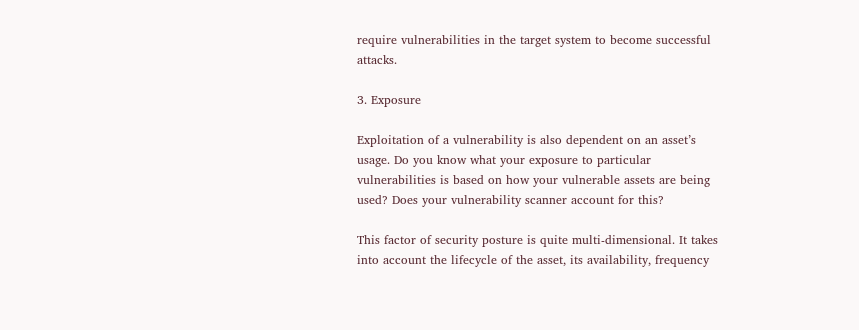require vulnerabilities in the target system to become successful attacks.

3. Exposure

Exploitation of a vulnerability is also dependent on an asset’s usage. Do you know what your exposure to particular vulnerabilities is based on how your vulnerable assets are being used? Does your vulnerability scanner account for this?

This factor of security posture is quite multi-dimensional. It takes into account the lifecycle of the asset, its availability, frequency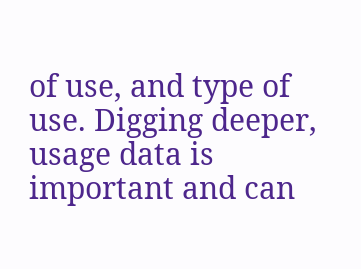of use, and type of use. Digging deeper, usage data is important and can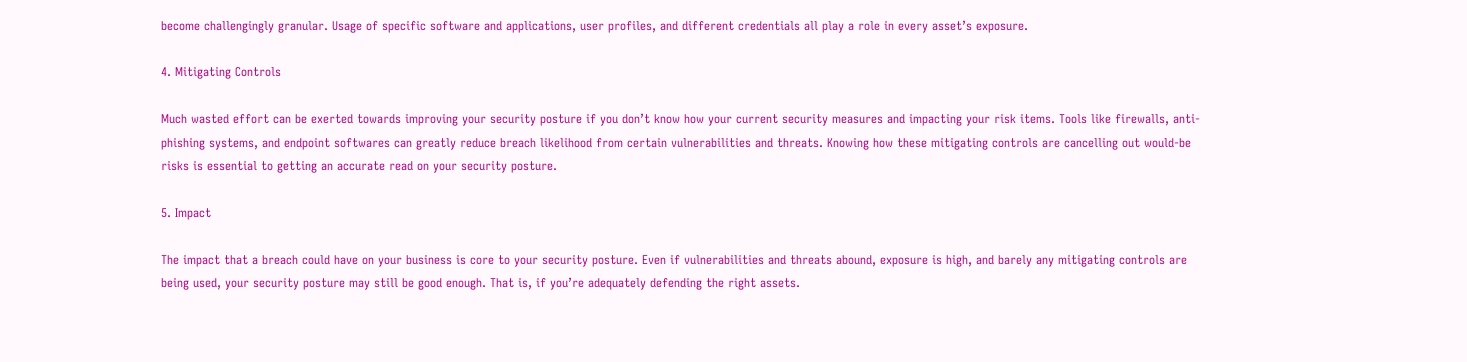become challengingly granular. Usage of specific software and applications, user profiles, and different credentials all play a role in every asset’s exposure.

4. Mitigating Controls

Much wasted effort can be exerted towards improving your security posture if you don’t know how your current security measures and impacting your risk items. Tools like firewalls, anti-phishing systems, and endpoint softwares can greatly reduce breach likelihood from certain vulnerabilities and threats. Knowing how these mitigating controls are cancelling out would-be risks is essential to getting an accurate read on your security posture.

5. Impact

The impact that a breach could have on your business is core to your security posture. Even if vulnerabilities and threats abound, exposure is high, and barely any mitigating controls are being used, your security posture may still be good enough. That is, if you’re adequately defending the right assets.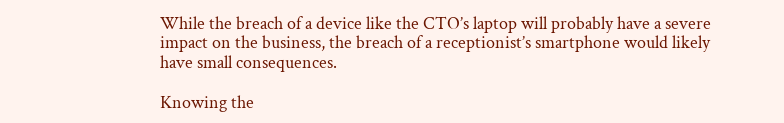While the breach of a device like the CTO’s laptop will probably have a severe impact on the business, the breach of a receptionist’s smartphone would likely have small consequences.

Knowing the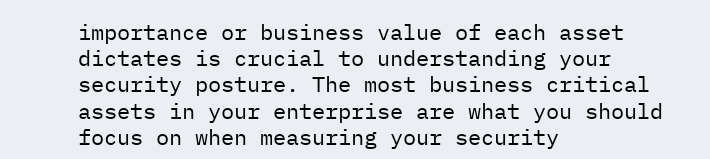importance or business value of each asset dictates is crucial to understanding your security posture. The most business critical assets in your enterprise are what you should focus on when measuring your security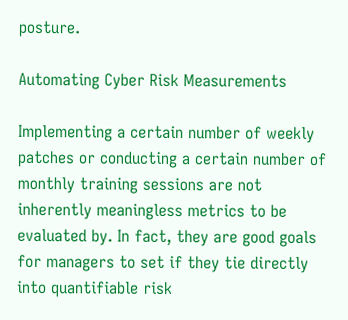posture.

Automating Cyber Risk Measurements

Implementing a certain number of weekly patches or conducting a certain number of monthly training sessions are not inherently meaningless metrics to be evaluated by. In fact, they are good goals for managers to set if they tie directly into quantifiable risk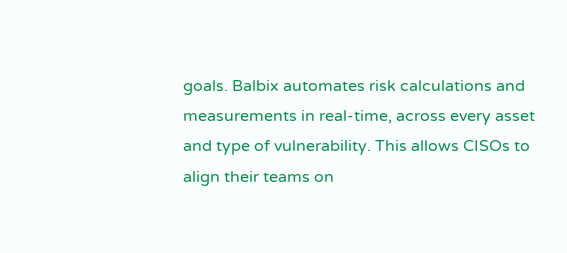goals. Balbix automates risk calculations and measurements in real-time, across every asset and type of vulnerability. This allows CISOs to align their teams on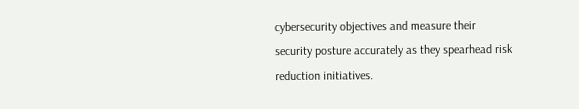cybersecurity objectives and measure their security posture accurately as they spearhead risk reduction initiatives.